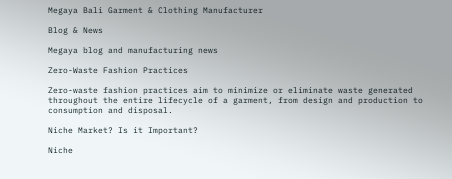Megaya Bali Garment & Clothing Manufacturer

Blog & News

Megaya blog and manufacturing news

Zero-Waste Fashion Practices

Zero-waste fashion practices aim to minimize or eliminate waste generated throughout the entire lifecycle of a garment, from design and production to consumption and disposal.

Niche Market? Is it Important?

Niche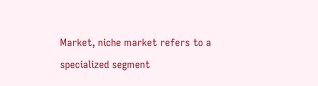Market, niche market refers to a specialized segment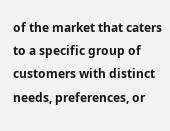of the market that caters to a specific group of customers with distinct needs, preferences, or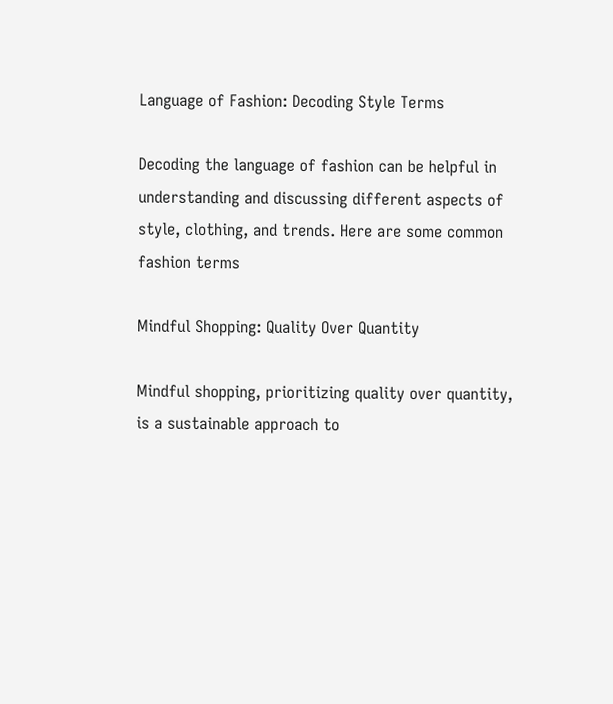Language of Fashion: Decoding Style Terms

Decoding the language of fashion can be helpful in understanding and discussing different aspects of style, clothing, and trends. Here are some common fashion terms

Mindful Shopping: Quality Over Quantity

Mindful shopping, prioritizing quality over quantity, is a sustainable approach to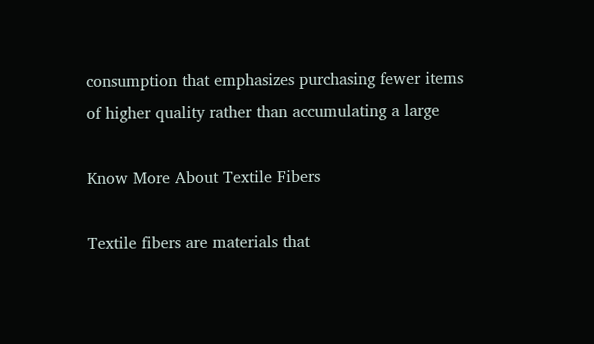consumption that emphasizes purchasing fewer items of higher quality rather than accumulating a large

Know More About Textile Fibers

Textile fibers are materials that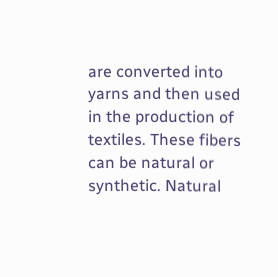are converted into yarns and then used in the production of textiles. These fibers can be natural or synthetic. Natural